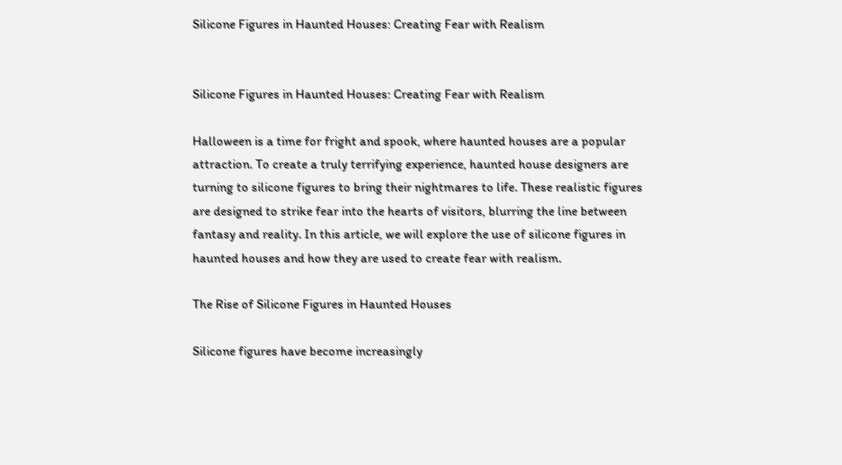Silicone Figures in Haunted Houses: Creating Fear with Realism


Silicone Figures in Haunted Houses: Creating Fear with Realism

Halloween is a time for fright and spook, where haunted houses are a popular attraction. To create a truly terrifying experience, haunted house designers are turning to silicone figures to bring their nightmares to life. These realistic figures are designed to strike fear into the hearts of visitors, blurring the line between fantasy and reality. In this article, we will explore the use of silicone figures in haunted houses and how they are used to create fear with realism.

The Rise of Silicone Figures in Haunted Houses

Silicone figures have become increasingly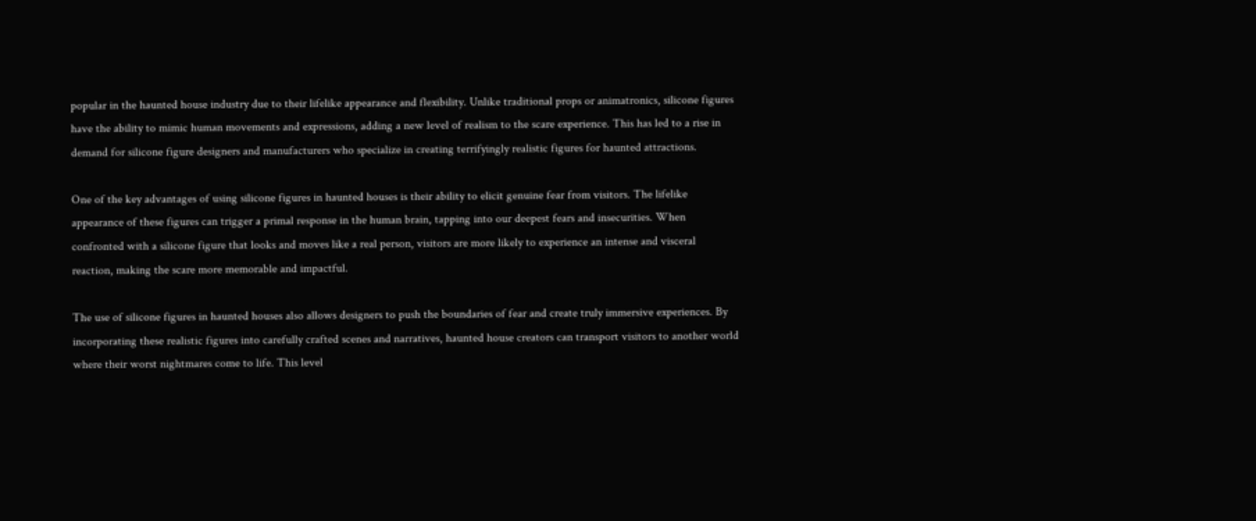popular in the haunted house industry due to their lifelike appearance and flexibility. Unlike traditional props or animatronics, silicone figures have the ability to mimic human movements and expressions, adding a new level of realism to the scare experience. This has led to a rise in demand for silicone figure designers and manufacturers who specialize in creating terrifyingly realistic figures for haunted attractions.

One of the key advantages of using silicone figures in haunted houses is their ability to elicit genuine fear from visitors. The lifelike appearance of these figures can trigger a primal response in the human brain, tapping into our deepest fears and insecurities. When confronted with a silicone figure that looks and moves like a real person, visitors are more likely to experience an intense and visceral reaction, making the scare more memorable and impactful.

The use of silicone figures in haunted houses also allows designers to push the boundaries of fear and create truly immersive experiences. By incorporating these realistic figures into carefully crafted scenes and narratives, haunted house creators can transport visitors to another world where their worst nightmares come to life. This level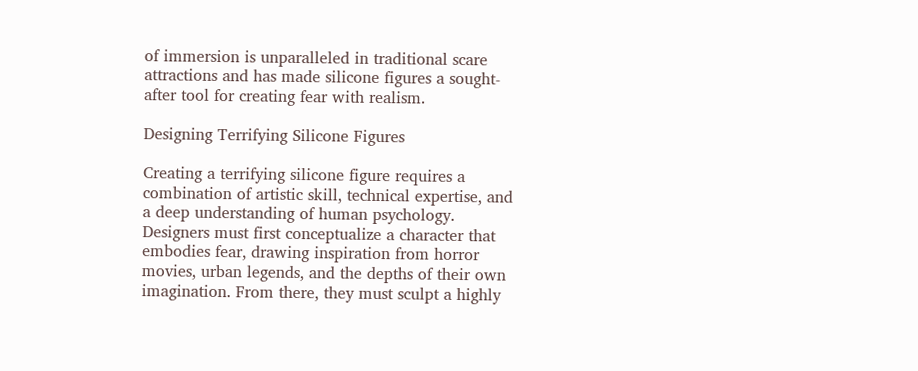of immersion is unparalleled in traditional scare attractions and has made silicone figures a sought-after tool for creating fear with realism.

Designing Terrifying Silicone Figures

Creating a terrifying silicone figure requires a combination of artistic skill, technical expertise, and a deep understanding of human psychology. Designers must first conceptualize a character that embodies fear, drawing inspiration from horror movies, urban legends, and the depths of their own imagination. From there, they must sculpt a highly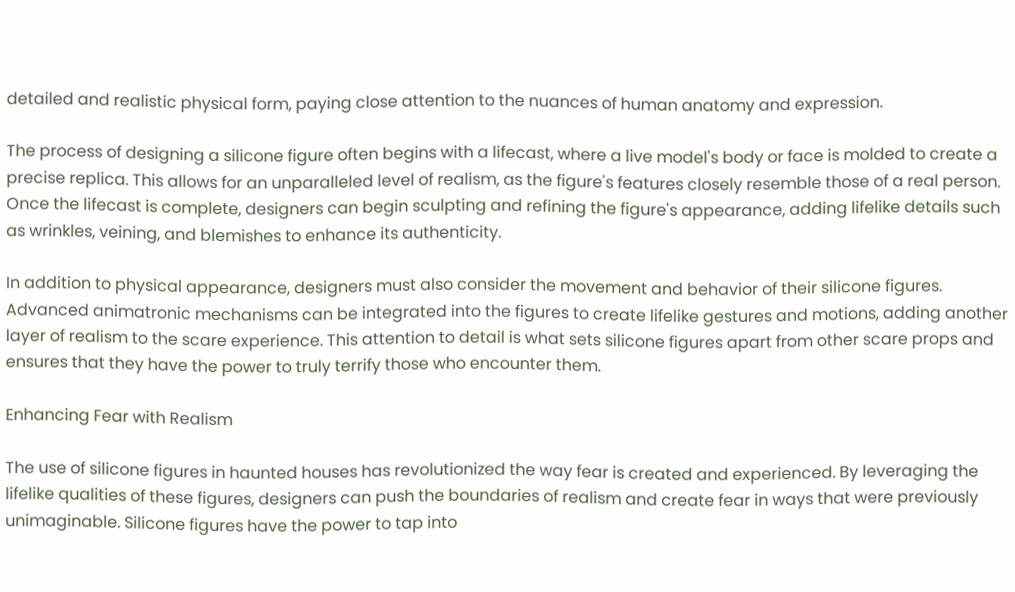detailed and realistic physical form, paying close attention to the nuances of human anatomy and expression.

The process of designing a silicone figure often begins with a lifecast, where a live model's body or face is molded to create a precise replica. This allows for an unparalleled level of realism, as the figure's features closely resemble those of a real person. Once the lifecast is complete, designers can begin sculpting and refining the figure's appearance, adding lifelike details such as wrinkles, veining, and blemishes to enhance its authenticity.

In addition to physical appearance, designers must also consider the movement and behavior of their silicone figures. Advanced animatronic mechanisms can be integrated into the figures to create lifelike gestures and motions, adding another layer of realism to the scare experience. This attention to detail is what sets silicone figures apart from other scare props and ensures that they have the power to truly terrify those who encounter them.

Enhancing Fear with Realism

The use of silicone figures in haunted houses has revolutionized the way fear is created and experienced. By leveraging the lifelike qualities of these figures, designers can push the boundaries of realism and create fear in ways that were previously unimaginable. Silicone figures have the power to tap into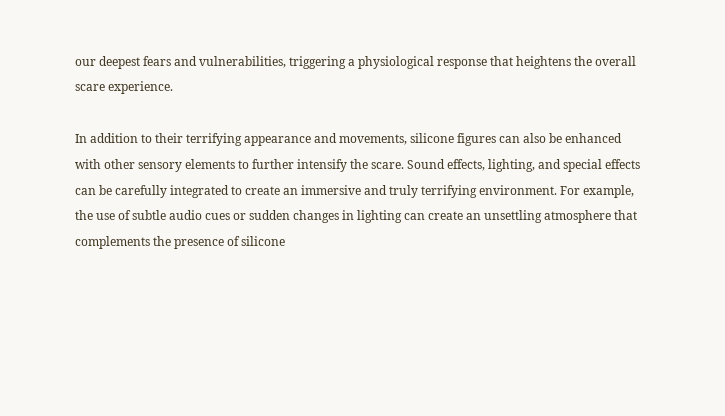our deepest fears and vulnerabilities, triggering a physiological response that heightens the overall scare experience.

In addition to their terrifying appearance and movements, silicone figures can also be enhanced with other sensory elements to further intensify the scare. Sound effects, lighting, and special effects can be carefully integrated to create an immersive and truly terrifying environment. For example, the use of subtle audio cues or sudden changes in lighting can create an unsettling atmosphere that complements the presence of silicone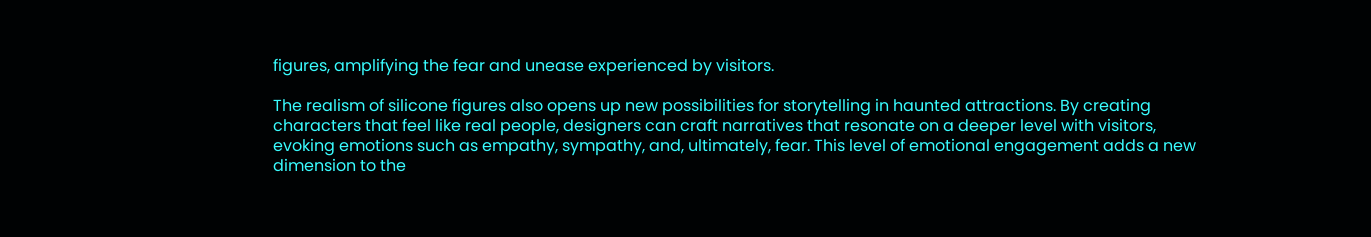figures, amplifying the fear and unease experienced by visitors.

The realism of silicone figures also opens up new possibilities for storytelling in haunted attractions. By creating characters that feel like real people, designers can craft narratives that resonate on a deeper level with visitors, evoking emotions such as empathy, sympathy, and, ultimately, fear. This level of emotional engagement adds a new dimension to the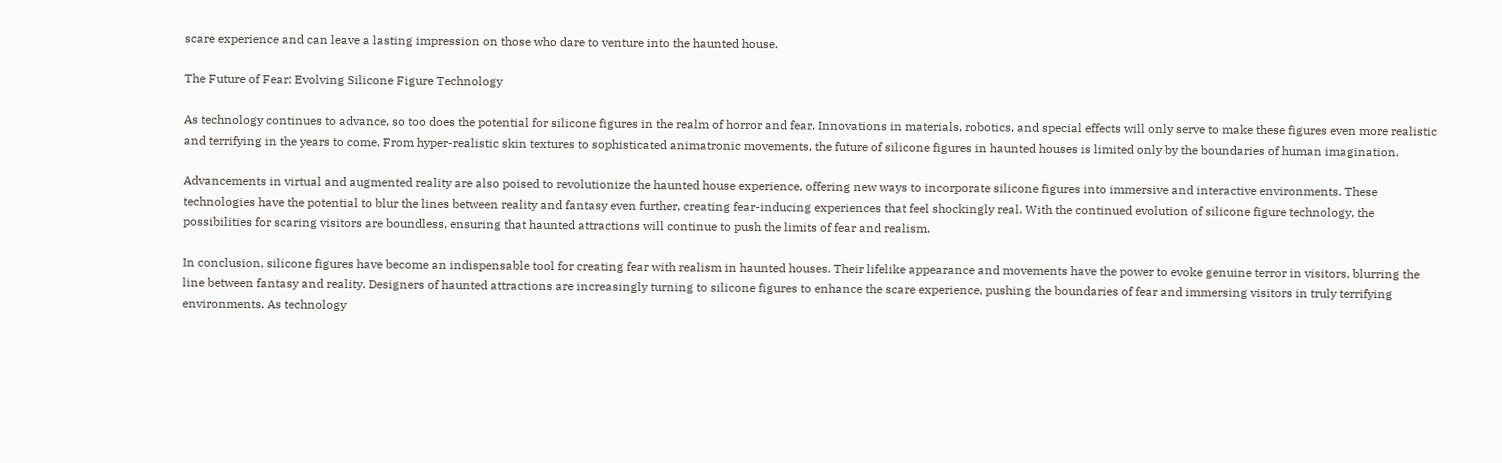scare experience and can leave a lasting impression on those who dare to venture into the haunted house.

The Future of Fear: Evolving Silicone Figure Technology

As technology continues to advance, so too does the potential for silicone figures in the realm of horror and fear. Innovations in materials, robotics, and special effects will only serve to make these figures even more realistic and terrifying in the years to come. From hyper-realistic skin textures to sophisticated animatronic movements, the future of silicone figures in haunted houses is limited only by the boundaries of human imagination.

Advancements in virtual and augmented reality are also poised to revolutionize the haunted house experience, offering new ways to incorporate silicone figures into immersive and interactive environments. These technologies have the potential to blur the lines between reality and fantasy even further, creating fear-inducing experiences that feel shockingly real. With the continued evolution of silicone figure technology, the possibilities for scaring visitors are boundless, ensuring that haunted attractions will continue to push the limits of fear and realism.

In conclusion, silicone figures have become an indispensable tool for creating fear with realism in haunted houses. Their lifelike appearance and movements have the power to evoke genuine terror in visitors, blurring the line between fantasy and reality. Designers of haunted attractions are increasingly turning to silicone figures to enhance the scare experience, pushing the boundaries of fear and immersing visitors in truly terrifying environments. As technology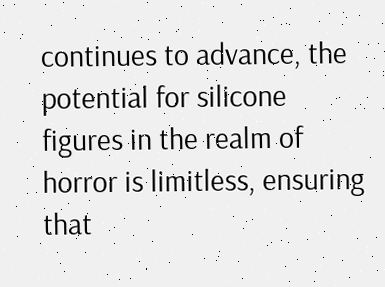continues to advance, the potential for silicone figures in the realm of horror is limitless, ensuring that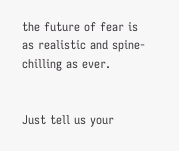the future of fear is as realistic and spine-chilling as ever.


Just tell us your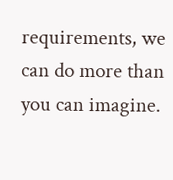requirements, we can do more than you can imagine.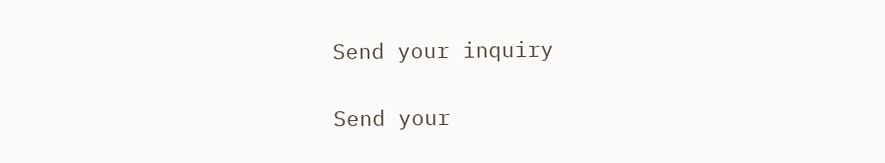Send your inquiry

Send your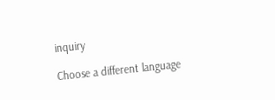inquiry

Choose a different language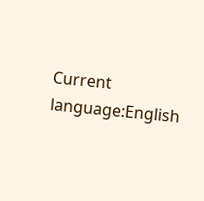Current language:English